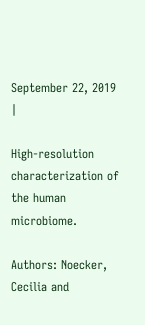September 22, 2019  |

High-resolution characterization of the human microbiome.

Authors: Noecker, Cecilia and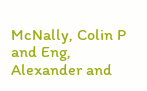McNally, Colin P and Eng, Alexander and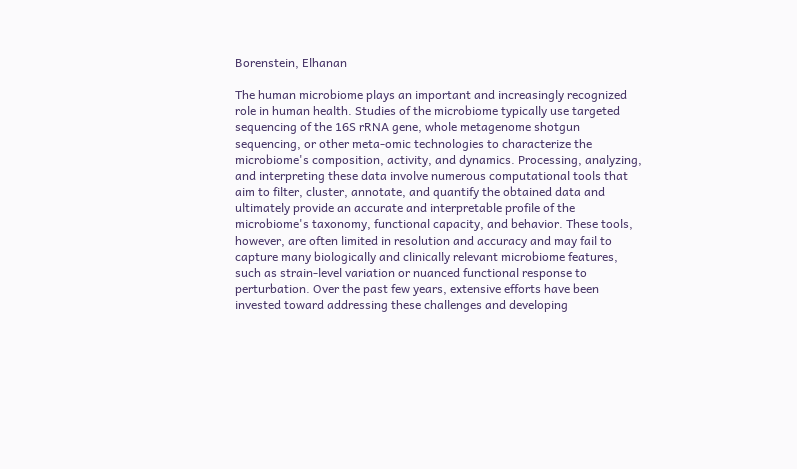Borenstein, Elhanan

The human microbiome plays an important and increasingly recognized role in human health. Studies of the microbiome typically use targeted sequencing of the 16S rRNA gene, whole metagenome shotgun sequencing, or other meta-omic technologies to characterize the microbiome's composition, activity, and dynamics. Processing, analyzing, and interpreting these data involve numerous computational tools that aim to filter, cluster, annotate, and quantify the obtained data and ultimately provide an accurate and interpretable profile of the microbiome's taxonomy, functional capacity, and behavior. These tools, however, are often limited in resolution and accuracy and may fail to capture many biologically and clinically relevant microbiome features, such as strain-level variation or nuanced functional response to perturbation. Over the past few years, extensive efforts have been invested toward addressing these challenges and developing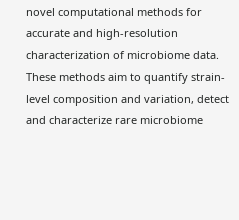novel computational methods for accurate and high-resolution characterization of microbiome data. These methods aim to quantify strain-level composition and variation, detect and characterize rare microbiome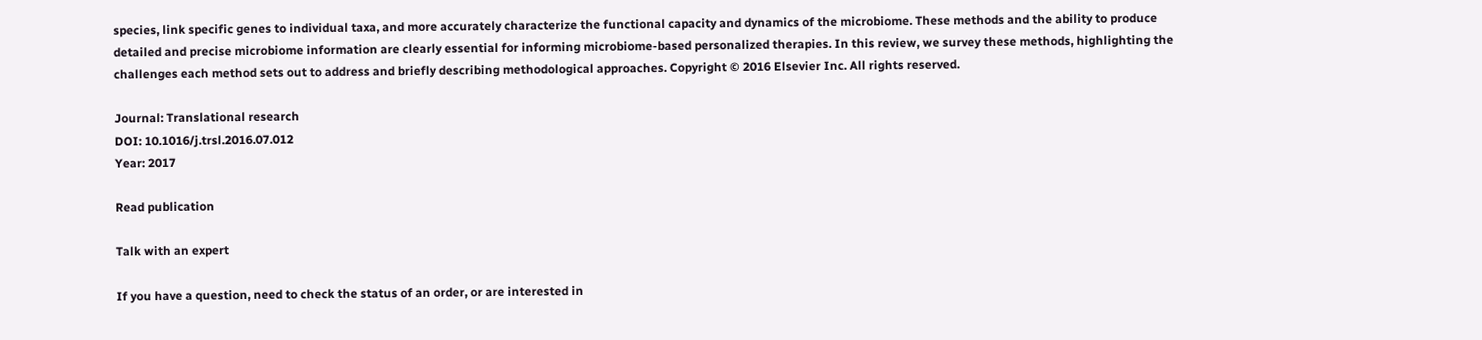species, link specific genes to individual taxa, and more accurately characterize the functional capacity and dynamics of the microbiome. These methods and the ability to produce detailed and precise microbiome information are clearly essential for informing microbiome-based personalized therapies. In this review, we survey these methods, highlighting the challenges each method sets out to address and briefly describing methodological approaches. Copyright © 2016 Elsevier Inc. All rights reserved.

Journal: Translational research
DOI: 10.1016/j.trsl.2016.07.012
Year: 2017

Read publication

Talk with an expert

If you have a question, need to check the status of an order, or are interested in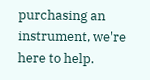purchasing an instrument, we're here to help.